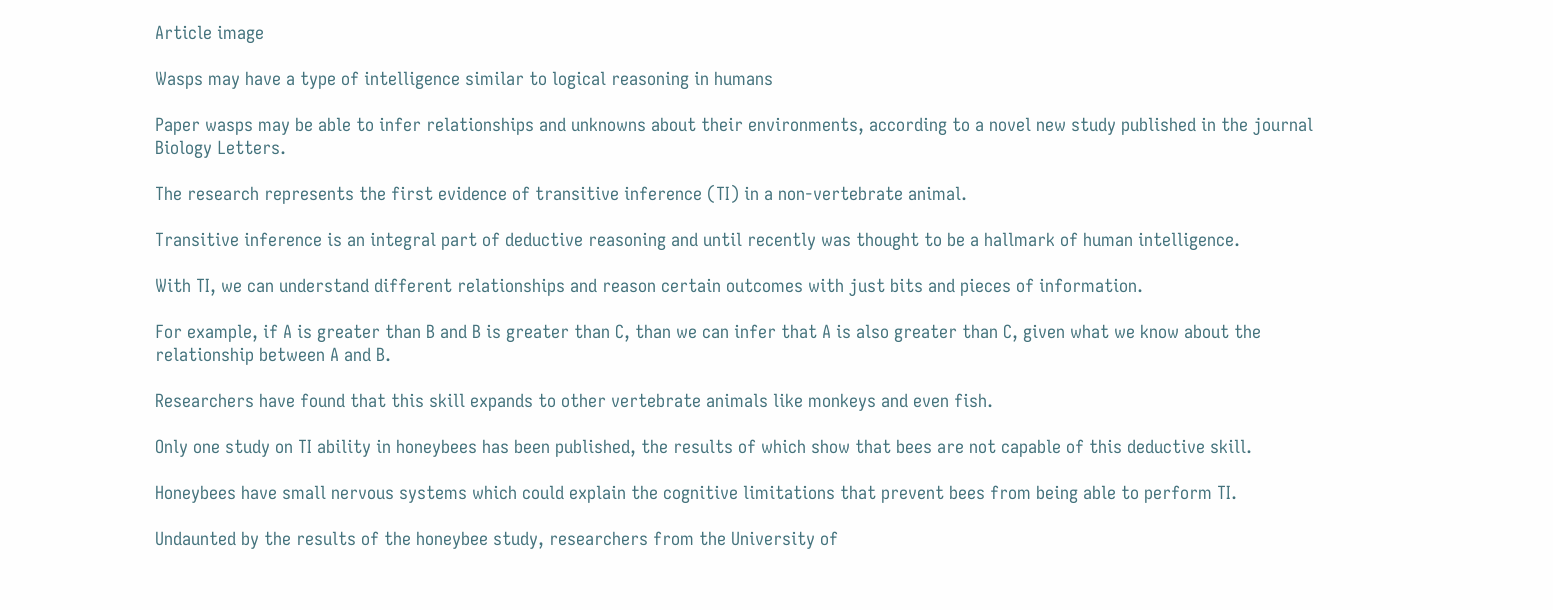Article image

Wasps may have a type of intelligence similar to logical reasoning in humans

Paper wasps may be able to infer relationships and unknowns about their environments, according to a novel new study published in the journal Biology Letters.

The research represents the first evidence of transitive inference (TI) in a non-vertebrate animal.

Transitive inference is an integral part of deductive reasoning and until recently was thought to be a hallmark of human intelligence.

With TI, we can understand different relationships and reason certain outcomes with just bits and pieces of information.

For example, if A is greater than B and B is greater than C, than we can infer that A is also greater than C, given what we know about the relationship between A and B.

Researchers have found that this skill expands to other vertebrate animals like monkeys and even fish.

Only one study on TI ability in honeybees has been published, the results of which show that bees are not capable of this deductive skill.

Honeybees have small nervous systems which could explain the cognitive limitations that prevent bees from being able to perform TI.

Undaunted by the results of the honeybee study, researchers from the University of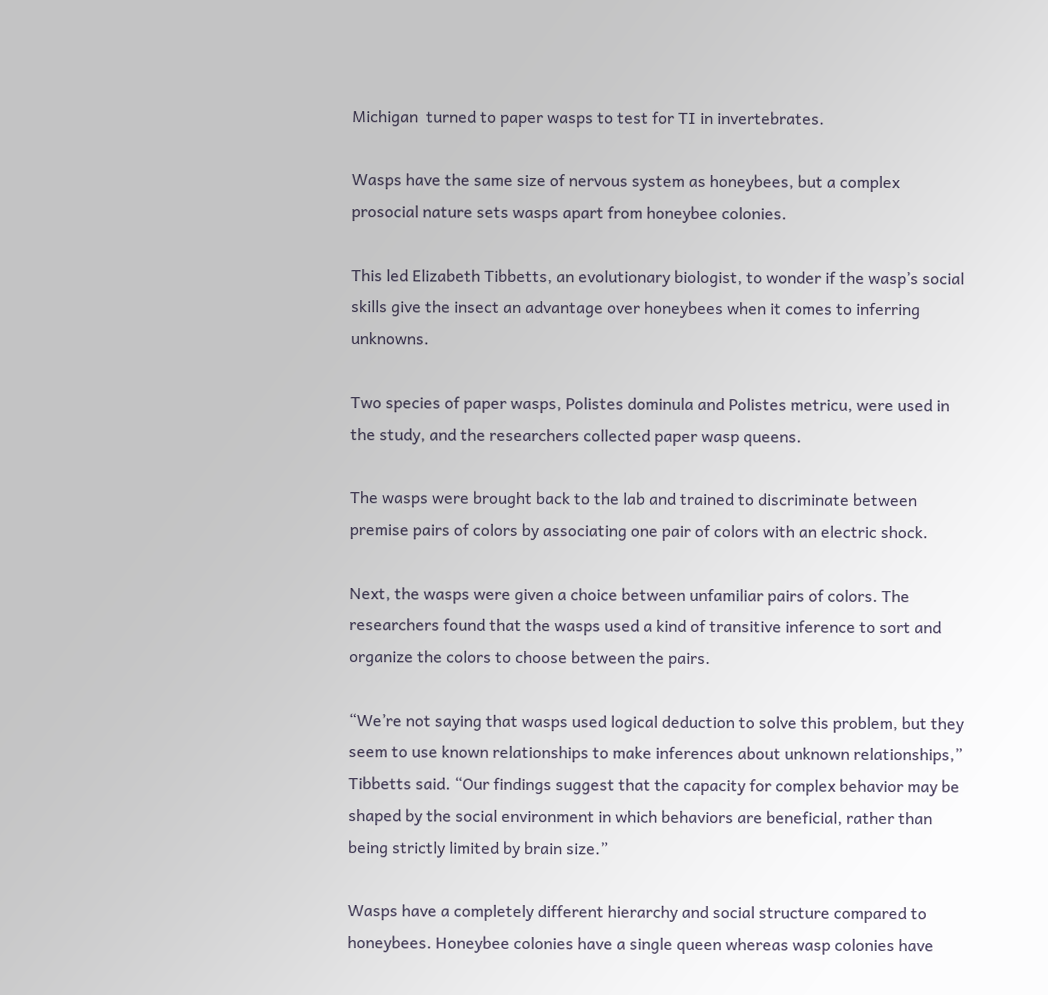Michigan  turned to paper wasps to test for TI in invertebrates.

Wasps have the same size of nervous system as honeybees, but a complex prosocial nature sets wasps apart from honeybee colonies.

This led Elizabeth Tibbetts, an evolutionary biologist, to wonder if the wasp’s social skills give the insect an advantage over honeybees when it comes to inferring unknowns.

Two species of paper wasps, Polistes dominula and Polistes metricu, were used in the study, and the researchers collected paper wasp queens.

The wasps were brought back to the lab and trained to discriminate between premise pairs of colors by associating one pair of colors with an electric shock.

Next, the wasps were given a choice between unfamiliar pairs of colors. The researchers found that the wasps used a kind of transitive inference to sort and organize the colors to choose between the pairs.

“We’re not saying that wasps used logical deduction to solve this problem, but they seem to use known relationships to make inferences about unknown relationships,” Tibbetts said. “Our findings suggest that the capacity for complex behavior may be shaped by the social environment in which behaviors are beneficial, rather than being strictly limited by brain size.”

Wasps have a completely different hierarchy and social structure compared to honeybees. Honeybee colonies have a single queen whereas wasp colonies have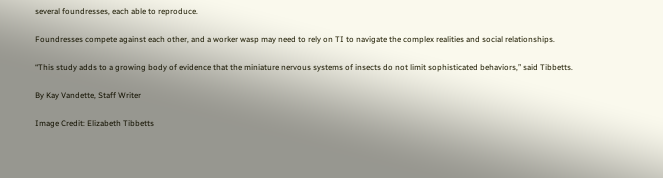several foundresses, each able to reproduce.

Foundresses compete against each other, and a worker wasp may need to rely on TI to navigate the complex realities and social relationships.

“This study adds to a growing body of evidence that the miniature nervous systems of insects do not limit sophisticated behaviors,” said Tibbetts.

By Kay Vandette, Staff Writer

Image Credit: Elizabeth Tibbetts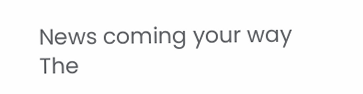News coming your way
The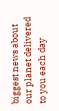biggest news about our planet delivered to you each day